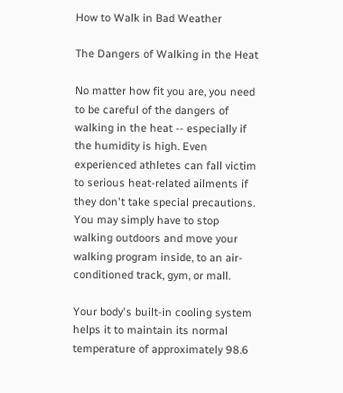How to Walk in Bad Weather

The Dangers of Walking in the Heat

No matter how fit you are, you need to be careful of the dangers of walking in the heat -- especially if the humidity is high. Even experienced athletes can fall victim to serious heat-related ailments if they don't take special precautions. You may simply have to stop walking outdoors and move your walking program inside, to an air-conditioned track, gym, or mall.

Your body's built-in cooling system helps it to maintain its normal temperature of approximately 98.6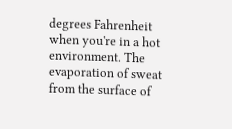degrees Fahrenheit when you're in a hot environment. The evaporation of sweat from the surface of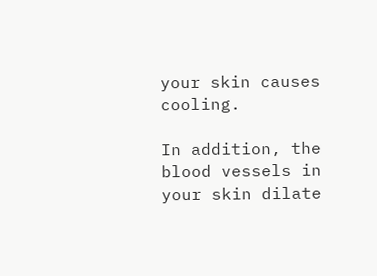your skin causes cooling.

In addition, the blood vessels in your skin dilate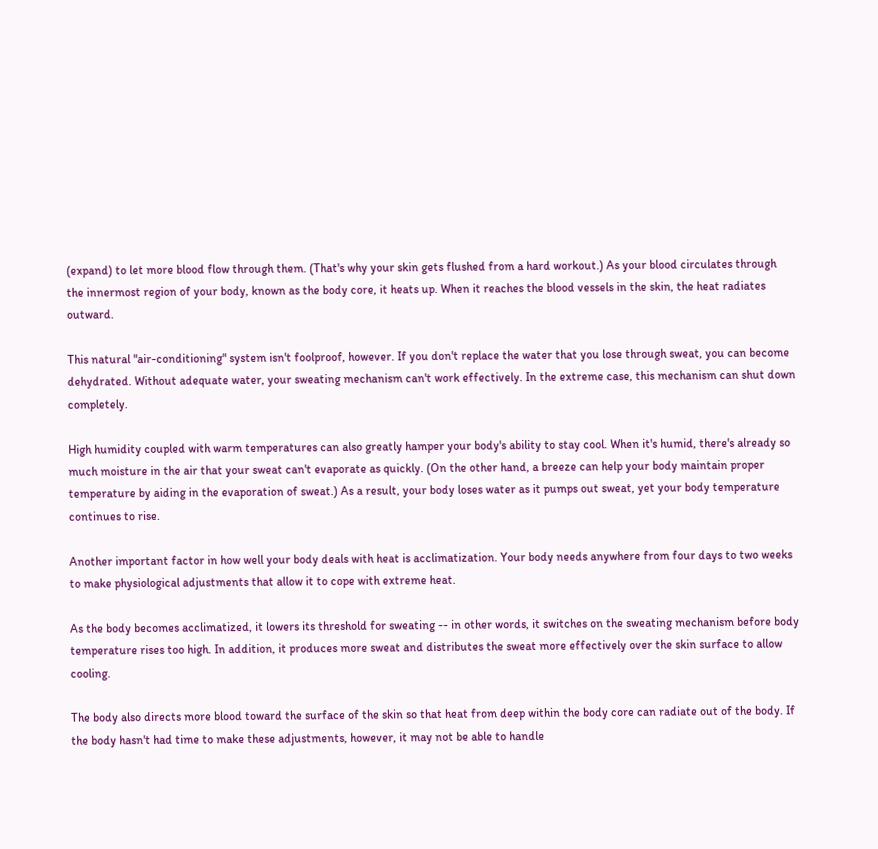(expand) to let more blood flow through them. (That's why your skin gets flushed from a hard workout.) As your blood circulates through the innermost region of your body, known as the body core, it heats up. When it reaches the blood vessels in the skin, the heat radiates outward.

This natural "air-conditioning" system isn't foolproof, however. If you don't replace the water that you lose through sweat, you can become dehydrated. Without adequate water, your sweating mechanism can't work effectively. In the extreme case, this mechanism can shut down completely.

High humidity coupled with warm temperatures can also greatly hamper your body's ability to stay cool. When it's humid, there's already so much moisture in the air that your sweat can't evaporate as quickly. (On the other hand, a breeze can help your body maintain proper temperature by aiding in the evaporation of sweat.) As a result, your body loses water as it pumps out sweat, yet your body temperature continues to rise.

Another important factor in how well your body deals with heat is acclimatization. Your body needs anywhere from four days to two weeks to make physiological adjustments that allow it to cope with extreme heat.

As the body becomes acclimatized, it lowers its threshold for sweating -- in other words, it switches on the sweating mechanism before body temperature rises too high. In addition, it produces more sweat and distributes the sweat more effectively over the skin surface to allow cooling.

The body also directs more blood toward the surface of the skin so that heat from deep within the body core can radiate out of the body. If the body hasn't had time to make these adjustments, however, it may not be able to handle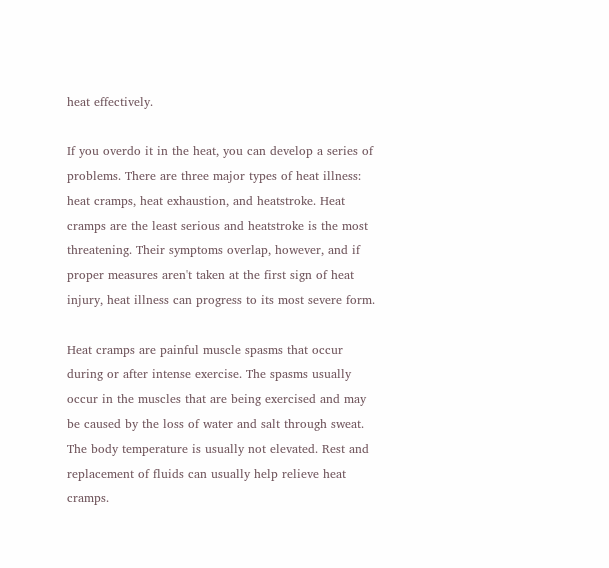heat effectively.

If you overdo it in the heat, you can develop a series of problems. There are three major types of heat illness: heat cramps, heat exhaustion, and heatstroke. Heat cramps are the least serious and heatstroke is the most threatening. Their symptoms overlap, however, and if proper measures aren't taken at the first sign of heat injury, heat illness can progress to its most severe form.

Heat cramps are painful muscle spasms that occur during or after intense exercise. The spasms usually occur in the muscles that are being exercised and may be caused by the loss of water and salt through sweat. The body temperature is usually not elevated. Rest and replacement of fluids can usually help relieve heat cramps.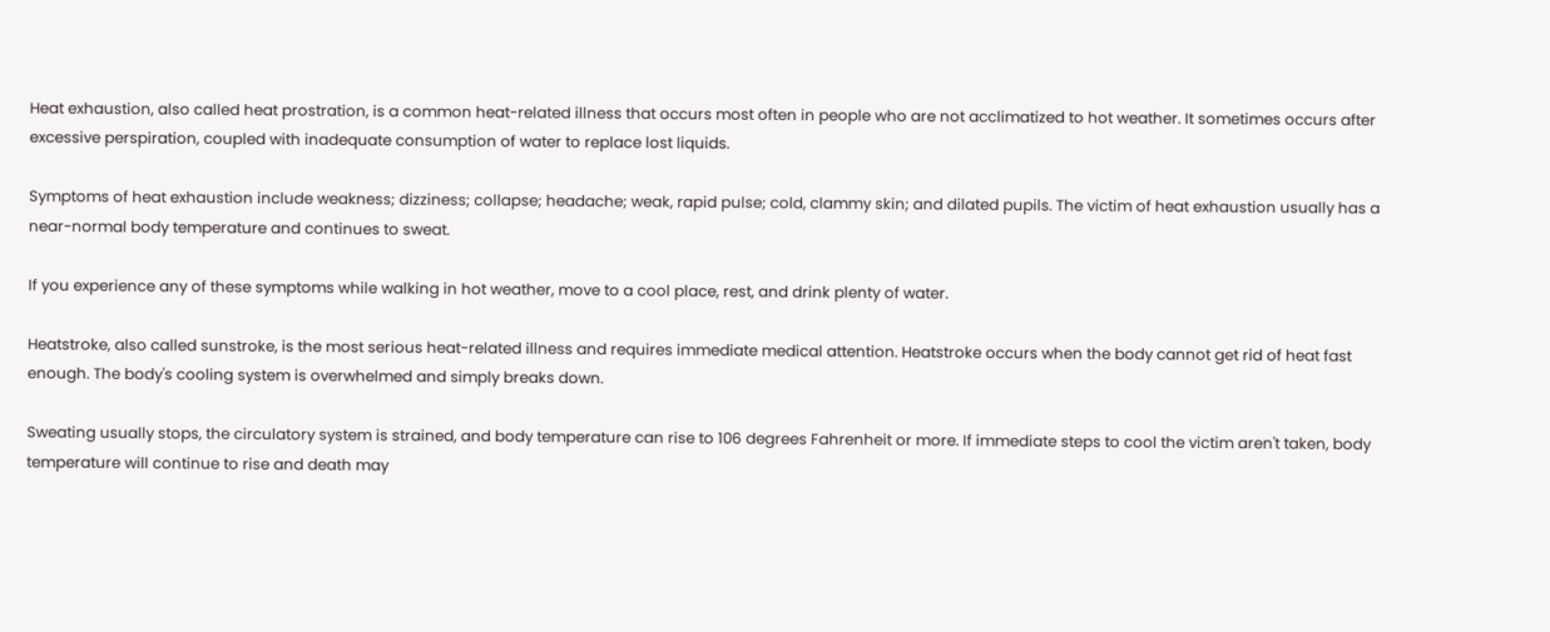Heat exhaustion, also called heat prostration, is a common heat-related illness that occurs most often in people who are not acclimatized to hot weather. It sometimes occurs after excessive perspiration, coupled with inadequate consumption of water to replace lost liquids.

Symptoms of heat exhaustion include weakness; dizziness; collapse; headache; weak, rapid pulse; cold, clammy skin; and dilated pupils. The victim of heat exhaustion usually has a near-normal body temperature and continues to sweat.

If you experience any of these symptoms while walking in hot weather, move to a cool place, rest, and drink plenty of water.

Heatstroke, also called sunstroke, is the most serious heat-related illness and requires immediate medical attention. Heatstroke occurs when the body cannot get rid of heat fast enough. The body's cooling system is overwhelmed and simply breaks down.

Sweating usually stops, the circulatory system is strained, and body temperature can rise to 106 degrees Fahrenheit or more. If immediate steps to cool the victim aren't taken, body temperature will continue to rise and death may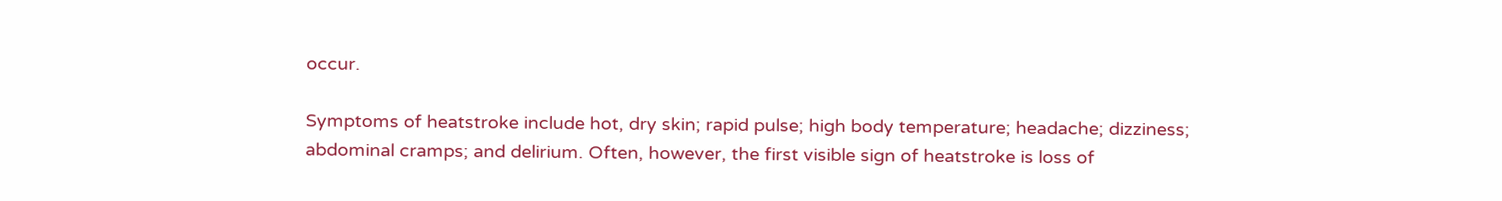occur.

Symptoms of heatstroke include hot, dry skin; rapid pulse; high body temperature; headache; dizziness; abdominal cramps; and delirium. Often, however, the first visible sign of heatstroke is loss of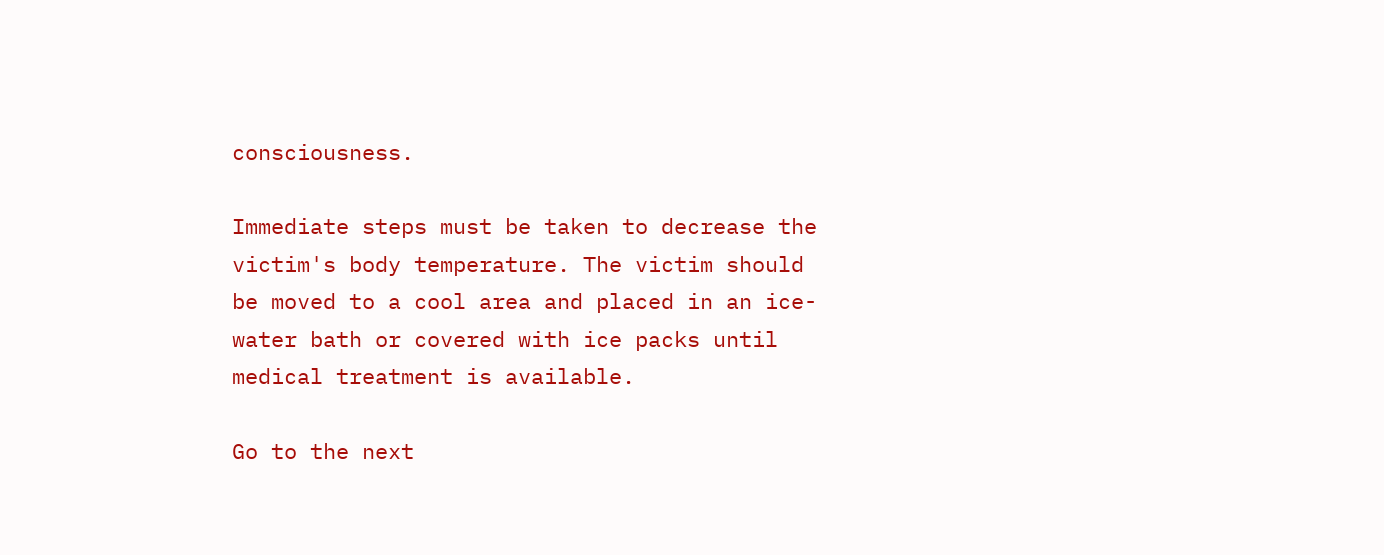consciousness.

Immediate steps must be taken to decrease the victim's body temperature. The victim should be moved to a cool area and placed in an ice-water bath or covered with ice packs until medical treatment is available.

Go to the next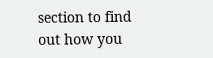section to find out how you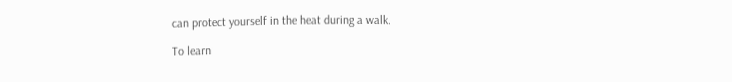can protect yourself in the heat during a walk.

To learn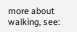more about walking, see: